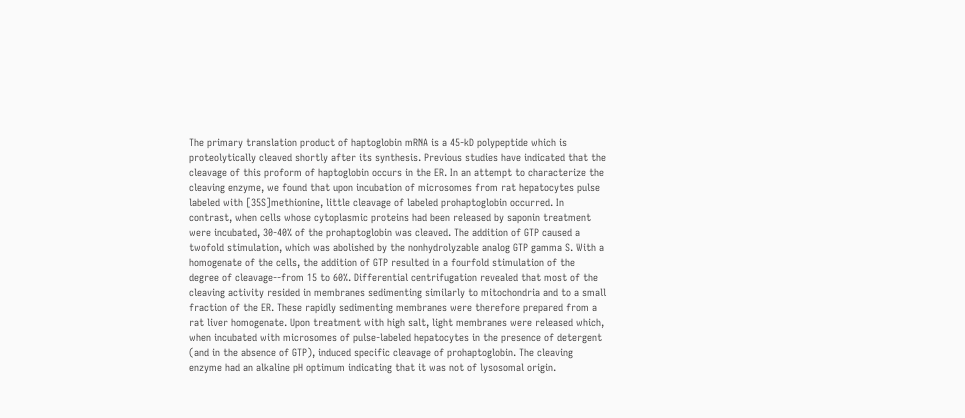The primary translation product of haptoglobin mRNA is a 45-kD polypeptide which is proteolytically cleaved shortly after its synthesis. Previous studies have indicated that the cleavage of this proform of haptoglobin occurs in the ER. In an attempt to characterize the cleaving enzyme, we found that upon incubation of microsomes from rat hepatocytes pulse labeled with [35S]methionine, little cleavage of labeled prohaptoglobin occurred. In contrast, when cells whose cytoplasmic proteins had been released by saponin treatment were incubated, 30-40% of the prohaptoglobin was cleaved. The addition of GTP caused a twofold stimulation, which was abolished by the nonhydrolyzable analog GTP gamma S. With a homogenate of the cells, the addition of GTP resulted in a fourfold stimulation of the degree of cleavage--from 15 to 60%. Differential centrifugation revealed that most of the cleaving activity resided in membranes sedimenting similarly to mitochondria and to a small fraction of the ER. These rapidly sedimenting membranes were therefore prepared from a rat liver homogenate. Upon treatment with high salt, light membranes were released which, when incubated with microsomes of pulse-labeled hepatocytes in the presence of detergent (and in the absence of GTP), induced specific cleavage of prohaptoglobin. The cleaving enzyme had an alkaline pH optimum indicating that it was not of lysosomal origin.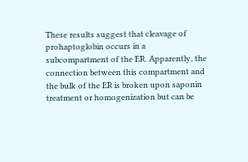These results suggest that cleavage of prohaptoglobin occurs in a subcompartment of the ER. Apparently, the connection between this compartment and the bulk of the ER is broken upon saponin treatment or homogenization but can be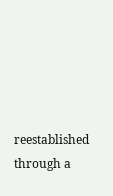reestablished through a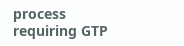process requiring GTP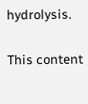hydrolysis.

This content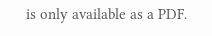is only available as a PDF.